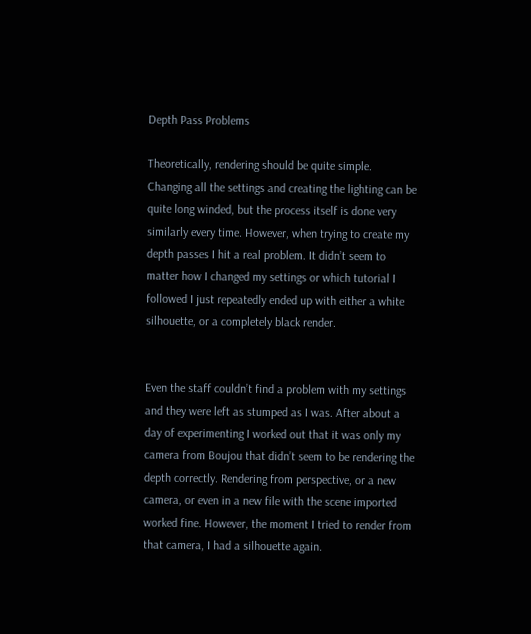Depth Pass Problems

Theoretically, rendering should be quite simple. Changing all the settings and creating the lighting can be quite long winded, but the process itself is done very similarly every time. However, when trying to create my depth passes I hit a real problem. It didn’t seem to matter how I changed my settings or which tutorial I followed I just repeatedly ended up with either a white silhouette, or a completely black render.


Even the staff couldn’t find a problem with my settings and they were left as stumped as I was. After about a day of experimenting I worked out that it was only my camera from Boujou that didn’t seem to be rendering the depth correctly. Rendering from perspective, or a new camera, or even in a new file with the scene imported worked fine. However, the moment I tried to render from that camera, I had a silhouette again.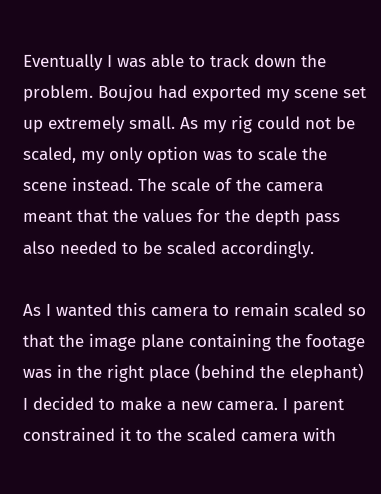Eventually I was able to track down the problem. Boujou had exported my scene set up extremely small. As my rig could not be scaled, my only option was to scale the scene instead. The scale of the camera meant that the values for the depth pass also needed to be scaled accordingly.

As I wanted this camera to remain scaled so that the image plane containing the footage was in the right place (behind the elephant) I decided to make a new camera. I parent constrained it to the scaled camera with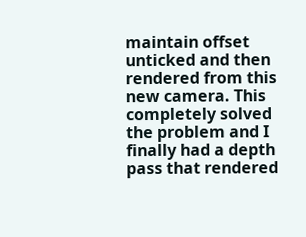maintain offset unticked and then rendered from this new camera. This completely solved the problem and I finally had a depth pass that rendered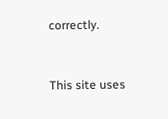correctly.


This site uses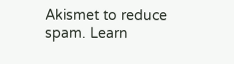Akismet to reduce spam. Learn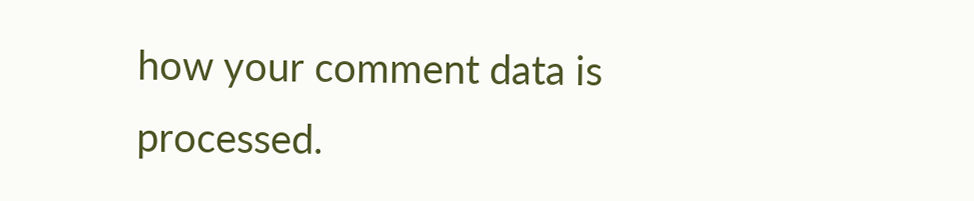how your comment data is processed.